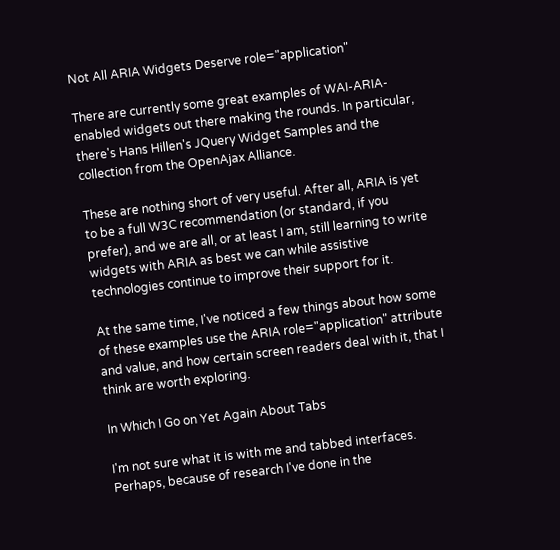Not All ARIA Widgets Deserve role="application"

There are currently some great examples of WAI-ARIA-enabled widgets out there making the rounds. In particular, there's Hans Hillen's JQuery Widget Samples and the collection from the OpenAjax Alliance.

These are nothing short of very useful. After all, ARIA is yet to be a full W3C recommendation (or standard, if you prefer), and we are all, or at least I am, still learning to write widgets with ARIA as best we can while assistive technologies continue to improve their support for it.

At the same time, I've noticed a few things about how some of these examples use the ARIA role="application" attribute and value, and how certain screen readers deal with it, that I think are worth exploring.

In Which I Go on Yet Again About Tabs

I'm not sure what it is with me and tabbed interfaces. Perhaps, because of research I've done in the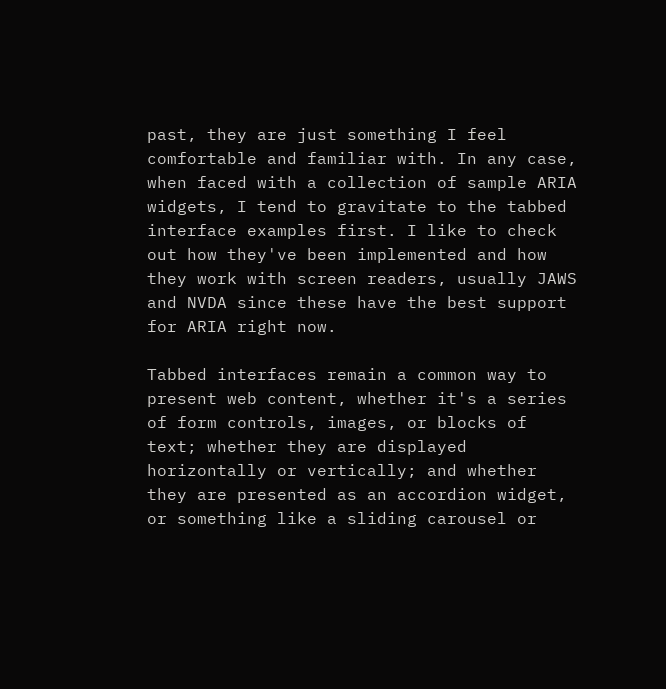past, they are just something I feel comfortable and familiar with. In any case, when faced with a collection of sample ARIA widgets, I tend to gravitate to the tabbed interface examples first. I like to check out how they've been implemented and how they work with screen readers, usually JAWS and NVDA since these have the best support for ARIA right now.

Tabbed interfaces remain a common way to present web content, whether it's a series of form controls, images, or blocks of text; whether they are displayed horizontally or vertically; and whether they are presented as an accordion widget, or something like a sliding carousel or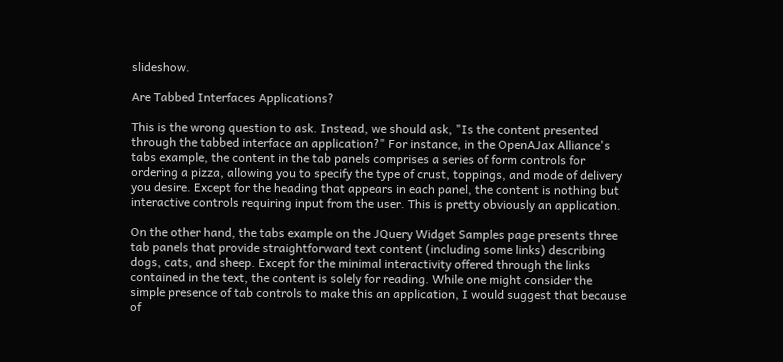slideshow.

Are Tabbed Interfaces Applications?

This is the wrong question to ask. Instead, we should ask, "Is the content presented through the tabbed interface an application?" For instance, in the OpenAJax Alliance's tabs example, the content in the tab panels comprises a series of form controls for ordering a pizza, allowing you to specify the type of crust, toppings, and mode of delivery you desire. Except for the heading that appears in each panel, the content is nothing but interactive controls requiring input from the user. This is pretty obviously an application.

On the other hand, the tabs example on the JQuery Widget Samples page presents three tab panels that provide straightforward text content (including some links) describing dogs, cats, and sheep. Except for the minimal interactivity offered through the links contained in the text, the content is solely for reading. While one might consider the simple presence of tab controls to make this an application, I would suggest that because of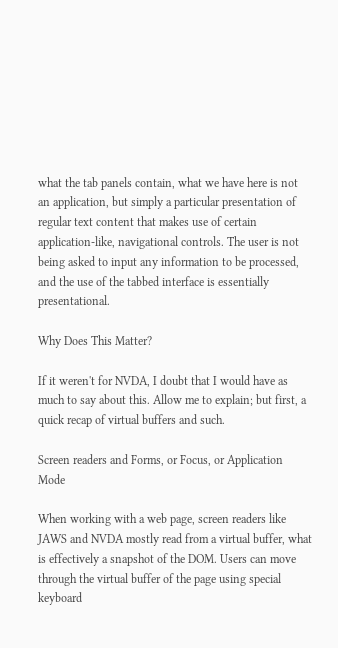what the tab panels contain, what we have here is not an application, but simply a particular presentation of regular text content that makes use of certain application-like, navigational controls. The user is not being asked to input any information to be processed, and the use of the tabbed interface is essentially presentational.

Why Does This Matter?

If it weren't for NVDA, I doubt that I would have as much to say about this. Allow me to explain; but first, a quick recap of virtual buffers and such.

Screen readers and Forms, or Focus, or Application Mode

When working with a web page, screen readers like JAWS and NVDA mostly read from a virtual buffer, what is effectively a snapshot of the DOM. Users can move through the virtual buffer of the page using special keyboard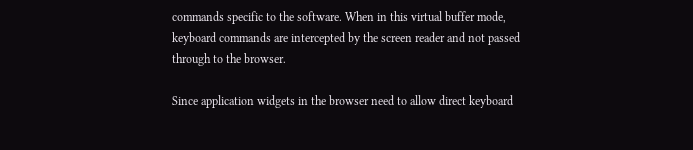commands specific to the software. When in this virtual buffer mode, keyboard commands are intercepted by the screen reader and not passed through to the browser.

Since application widgets in the browser need to allow direct keyboard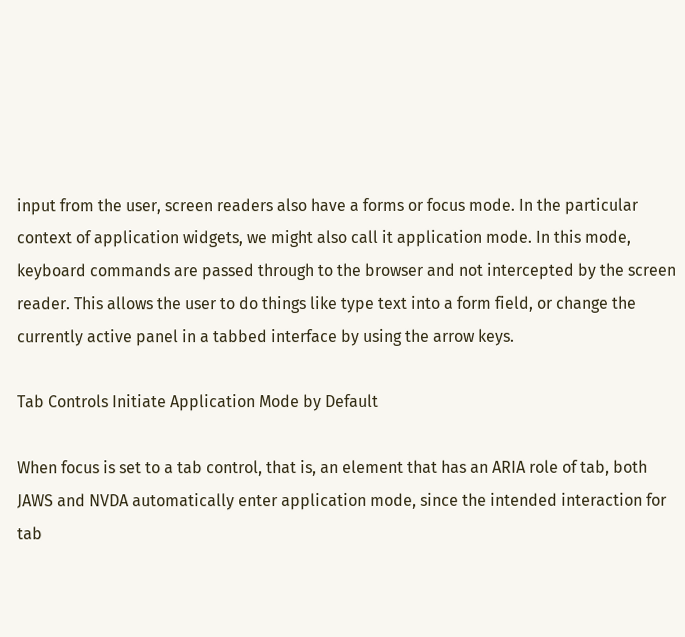input from the user, screen readers also have a forms or focus mode. In the particular context of application widgets, we might also call it application mode. In this mode, keyboard commands are passed through to the browser and not intercepted by the screen reader. This allows the user to do things like type text into a form field, or change the currently active panel in a tabbed interface by using the arrow keys.

Tab Controls Initiate Application Mode by Default

When focus is set to a tab control, that is, an element that has an ARIA role of tab, both JAWS and NVDA automatically enter application mode, since the intended interaction for tab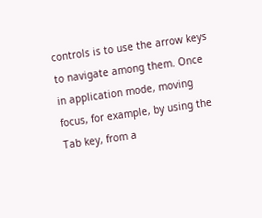controls is to use the arrow keys to navigate among them. Once in application mode, moving focus, for example, by using the Tab key, from a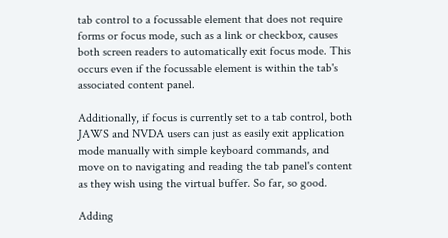tab control to a focussable element that does not require forms or focus mode, such as a link or checkbox, causes both screen readers to automatically exit focus mode. This occurs even if the focussable element is within the tab's associated content panel.

Additionally, if focus is currently set to a tab control, both JAWS and NVDA users can just as easily exit application mode manually with simple keyboard commands, and move on to navigating and reading the tab panel's content as they wish using the virtual buffer. So far, so good.

Adding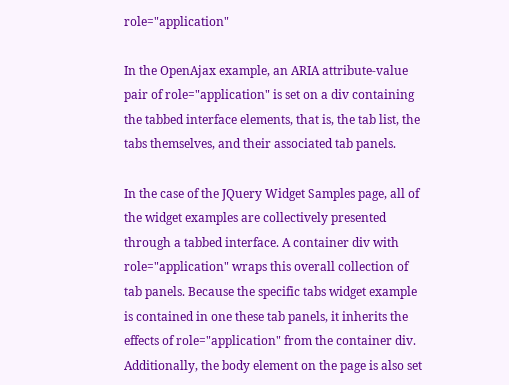role="application"

In the OpenAjax example, an ARIA attribute-value pair of role="application" is set on a div containing the tabbed interface elements, that is, the tab list, the tabs themselves, and their associated tab panels.

In the case of the JQuery Widget Samples page, all of the widget examples are collectively presented through a tabbed interface. A container div with role="application" wraps this overall collection of tab panels. Because the specific tabs widget example is contained in one these tab panels, it inherits the effects of role="application" from the container div. Additionally, the body element on the page is also set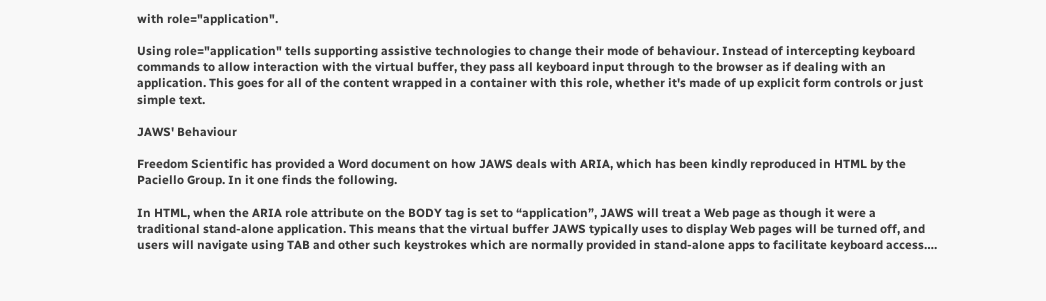with role="application".

Using role="application" tells supporting assistive technologies to change their mode of behaviour. Instead of intercepting keyboard commands to allow interaction with the virtual buffer, they pass all keyboard input through to the browser as if dealing with an application. This goes for all of the content wrapped in a container with this role, whether it's made of up explicit form controls or just simple text.

JAWS' Behaviour

Freedom Scientific has provided a Word document on how JAWS deals with ARIA, which has been kindly reproduced in HTML by the Paciello Group. In it one finds the following.

In HTML, when the ARIA role attribute on the BODY tag is set to “application”, JAWS will treat a Web page as though it were a traditional stand-alone application. This means that the virtual buffer JAWS typically uses to display Web pages will be turned off, and users will navigate using TAB and other such keystrokes which are normally provided in stand-alone apps to facilitate keyboard access….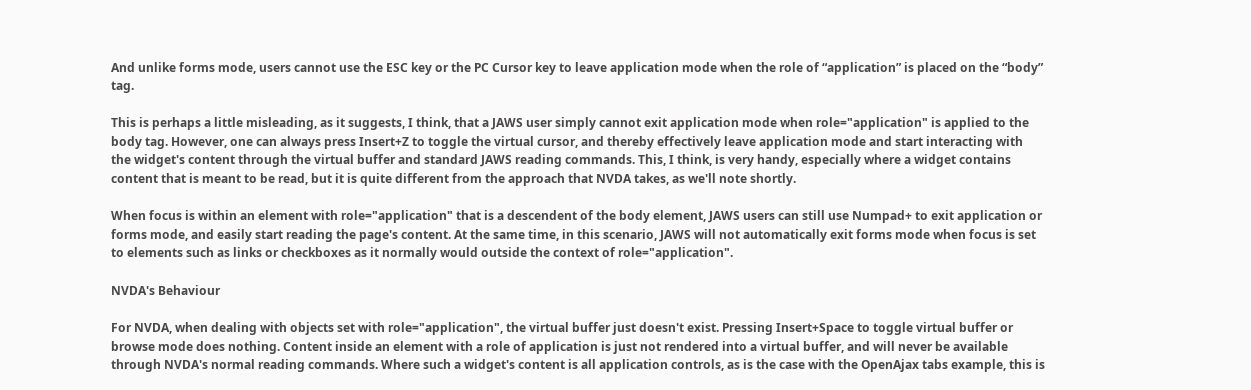And unlike forms mode, users cannot use the ESC key or the PC Cursor key to leave application mode when the role of “application” is placed on the “body” tag.

This is perhaps a little misleading, as it suggests, I think, that a JAWS user simply cannot exit application mode when role="application" is applied to the body tag. However, one can always press Insert+Z to toggle the virtual cursor, and thereby effectively leave application mode and start interacting with the widget's content through the virtual buffer and standard JAWS reading commands. This, I think, is very handy, especially where a widget contains content that is meant to be read, but it is quite different from the approach that NVDA takes, as we'll note shortly.

When focus is within an element with role="application" that is a descendent of the body element, JAWS users can still use Numpad+ to exit application or forms mode, and easily start reading the page's content. At the same time, in this scenario, JAWS will not automatically exit forms mode when focus is set to elements such as links or checkboxes as it normally would outside the context of role="application".

NVDA's Behaviour

For NVDA, when dealing with objects set with role="application", the virtual buffer just doesn't exist. Pressing Insert+Space to toggle virtual buffer or browse mode does nothing. Content inside an element with a role of application is just not rendered into a virtual buffer, and will never be available through NVDA's normal reading commands. Where such a widget's content is all application controls, as is the case with the OpenAjax tabs example, this is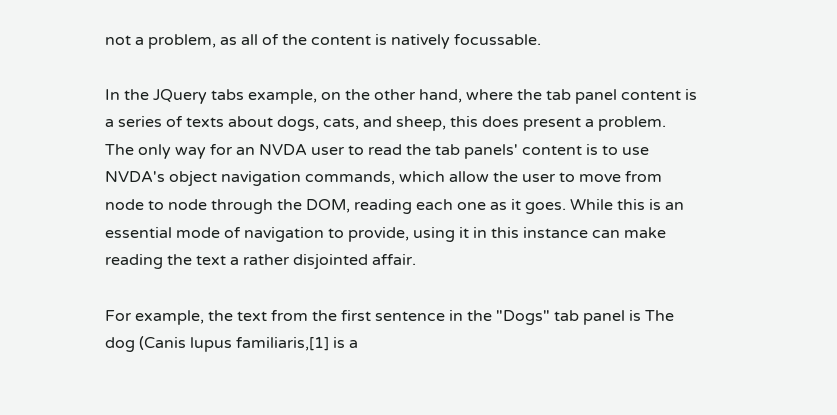not a problem, as all of the content is natively focussable.

In the JQuery tabs example, on the other hand, where the tab panel content is a series of texts about dogs, cats, and sheep, this does present a problem. The only way for an NVDA user to read the tab panels' content is to use NVDA's object navigation commands, which allow the user to move from node to node through the DOM, reading each one as it goes. While this is an essential mode of navigation to provide, using it in this instance can make reading the text a rather disjointed affair.

For example, the text from the first sentence in the "Dogs" tab panel is The dog (Canis lupus familiaris,[1] is a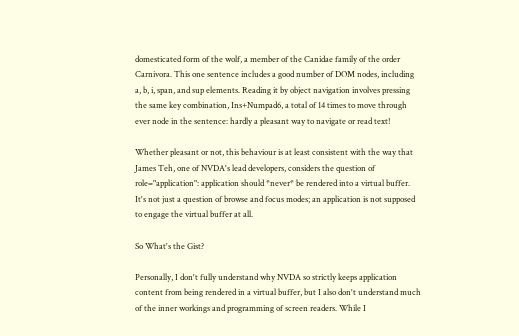domesticated form of the wolf, a member of the Canidae family of the order Carnivora. This one sentence includes a good number of DOM nodes, including a, b, i, span, and sup elements. Reading it by object navigation involves pressing the same key combination, Ins+Numpad6, a total of 14 times to move through ever node in the sentence: hardly a pleasant way to navigate or read text!

Whether pleasant or not, this behaviour is at least consistent with the way that James Teh, one of NVDA's lead developers, considers the question of role="application": application should *never* be rendered into a virtual buffer. It's not just a question of browse and focus modes; an application is not supposed to engage the virtual buffer at all.

So What's the Gist?

Personally, I don't fully understand why NVDA so strictly keeps application content from being rendered in a virtual buffer, but I also don't understand much of the inner workings and programming of screen readers. While I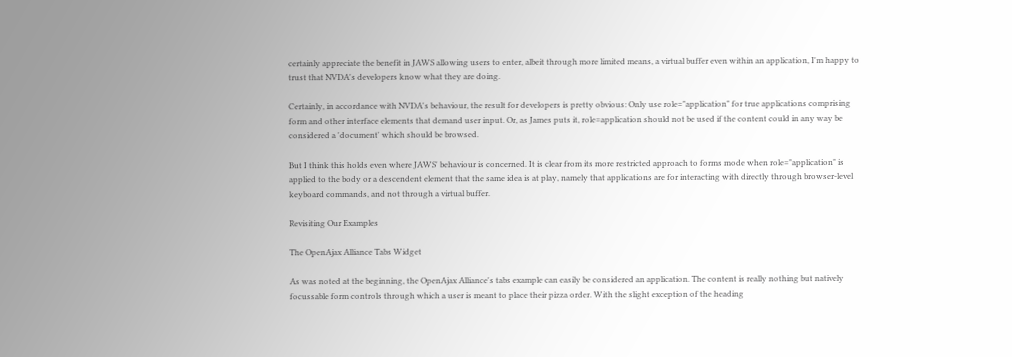certainly appreciate the benefit in JAWS allowing users to enter, albeit through more limited means, a virtual buffer even within an application, I'm happy to trust that NVDA's developers know what they are doing.

Certainly, in accordance with NVDA's behaviour, the result for developers is pretty obvious: Only use role="application" for true applications comprising form and other interface elements that demand user input. Or, as James puts it, role=application should not be used if the content could in any way be considered a 'document' which should be browsed.

But I think this holds even where JAWS' behaviour is concerned. It is clear from its more restricted approach to forms mode when role="application" is applied to the body or a descendent element that the same idea is at play, namely that applications are for interacting with directly through browser-level keyboard commands, and not through a virtual buffer.

Revisiting Our Examples

The OpenAjax Alliance Tabs Widget

As was noted at the beginning, the OpenAjax Alliance's tabs example can easily be considered an application. The content is really nothing but natively focussable form controls through which a user is meant to place their pizza order. With the slight exception of the heading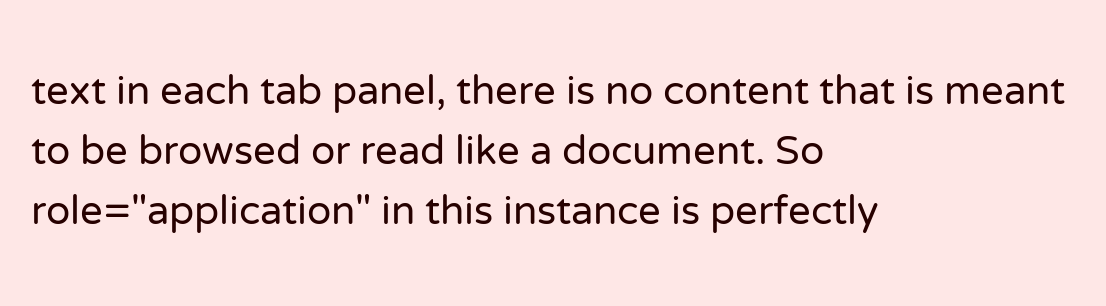text in each tab panel, there is no content that is meant to be browsed or read like a document. So role="application" in this instance is perfectly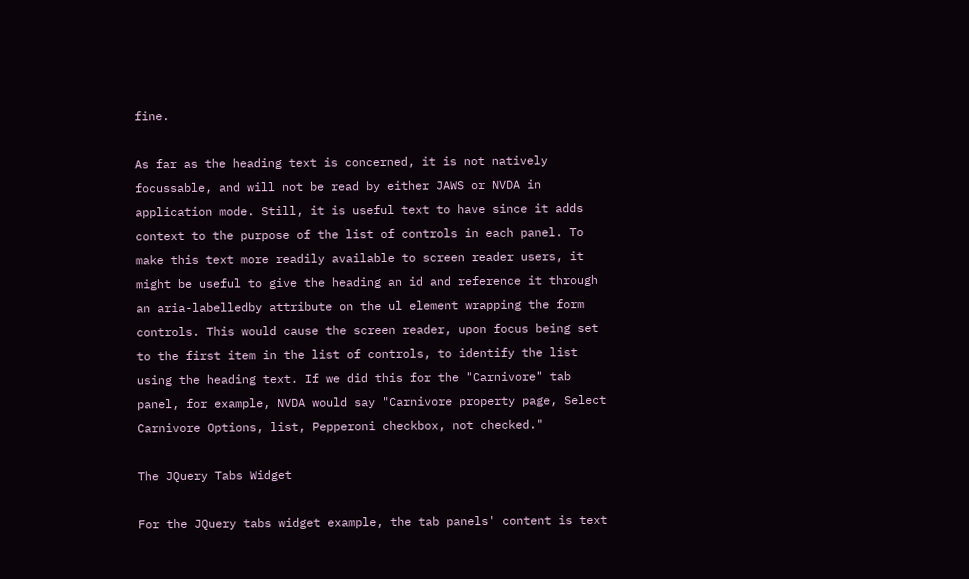fine.

As far as the heading text is concerned, it is not natively focussable, and will not be read by either JAWS or NVDA in application mode. Still, it is useful text to have since it adds context to the purpose of the list of controls in each panel. To make this text more readily available to screen reader users, it might be useful to give the heading an id and reference it through an aria-labelledby attribute on the ul element wrapping the form controls. This would cause the screen reader, upon focus being set to the first item in the list of controls, to identify the list using the heading text. If we did this for the "Carnivore" tab panel, for example, NVDA would say "Carnivore property page, Select Carnivore Options, list, Pepperoni checkbox, not checked."

The JQuery Tabs Widget

For the JQuery tabs widget example, the tab panels' content is text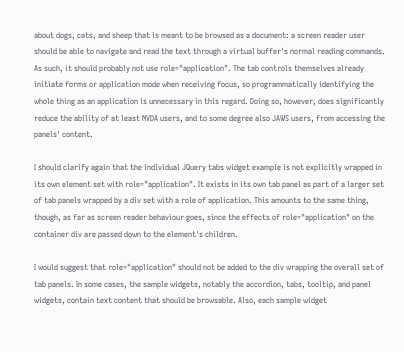about dogs, cats, and sheep that is meant to be browsed as a document: a screen reader user should be able to navigate and read the text through a virtual buffer's normal reading commands. As such, it should probably not use role="application". The tab controls themselves already initiate forms or application mode when receiving focus, so programmatically identifying the whole thing as an application is unnecessary in this regard. Doing so, however, does significantly reduce the ability of at least NVDA users, and to some degree also JAWS users, from accessing the panels' content.

I should clarify again that the individual JQuery tabs widget example is not explicitly wrapped in its own element set with role="application". It exists in its own tab panel as part of a larger set of tab panels wrapped by a div set with a role of application. This amounts to the same thing, though, as far as screen reader behaviour goes, since the effects of role="application" on the container div are passed down to the element's children.

I would suggest that role="application" should not be added to the div wrapping the overall set of tab panels. In some cases, the sample widgets, notably the accordion, tabs, tooltip, and panel widgets, contain text content that should be browsable. Also, each sample widget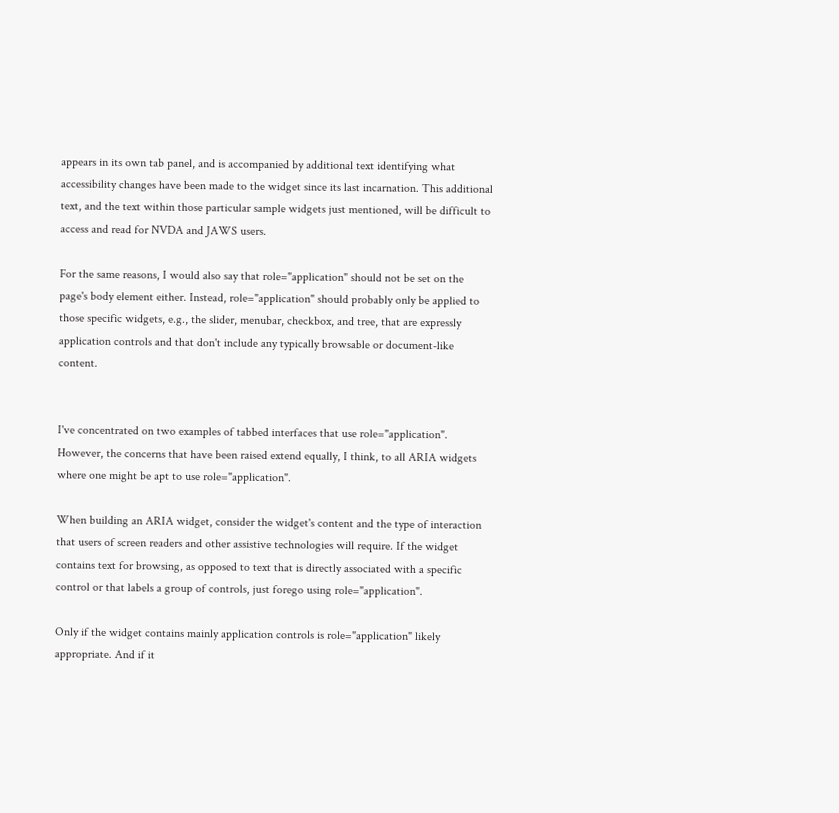appears in its own tab panel, and is accompanied by additional text identifying what accessibility changes have been made to the widget since its last incarnation. This additional text, and the text within those particular sample widgets just mentioned, will be difficult to access and read for NVDA and JAWS users.

For the same reasons, I would also say that role="application" should not be set on the page's body element either. Instead, role="application" should probably only be applied to those specific widgets, e.g., the slider, menubar, checkbox, and tree, that are expressly application controls and that don't include any typically browsable or document-like content.


I've concentrated on two examples of tabbed interfaces that use role="application". However, the concerns that have been raised extend equally, I think, to all ARIA widgets where one might be apt to use role="application".

When building an ARIA widget, consider the widget's content and the type of interaction that users of screen readers and other assistive technologies will require. If the widget contains text for browsing, as opposed to text that is directly associated with a specific control or that labels a group of controls, just forego using role="application".

Only if the widget contains mainly application controls is role="application" likely appropriate. And if it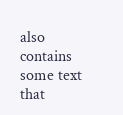also contains some text that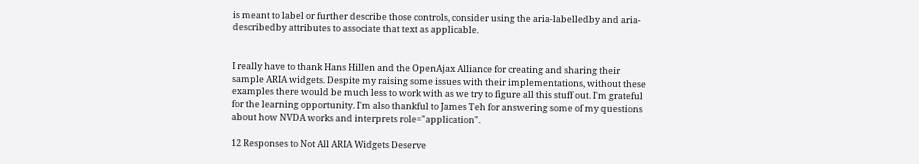is meant to label or further describe those controls, consider using the aria-labelledby and aria-describedby attributes to associate that text as applicable.


I really have to thank Hans Hillen and the OpenAjax Alliance for creating and sharing their sample ARIA widgets. Despite my raising some issues with their implementations, without these examples there would be much less to work with as we try to figure all this stuff out. I'm grateful for the learning opportunity. I'm also thankful to James Teh for answering some of my questions about how NVDA works and interprets role="application".

12 Responses to Not All ARIA Widgets Deserve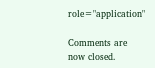role="application"

Comments are now closed.